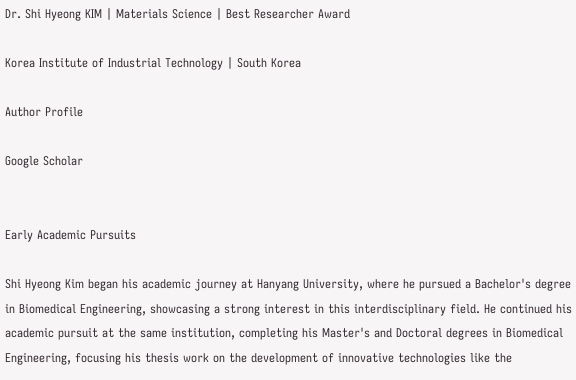Dr. Shi Hyeong KIM | Materials Science | Best Researcher Award

Korea Institute of Industrial Technology | South Korea

Author Profile

Google Scholar


Early Academic Pursuits

Shi Hyeong Kim began his academic journey at Hanyang University, where he pursued a Bachelor's degree in Biomedical Engineering, showcasing a strong interest in this interdisciplinary field. He continued his academic pursuit at the same institution, completing his Master's and Doctoral degrees in Biomedical Engineering, focusing his thesis work on the development of innovative technologies like the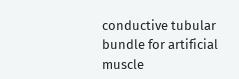conductive tubular bundle for artificial muscle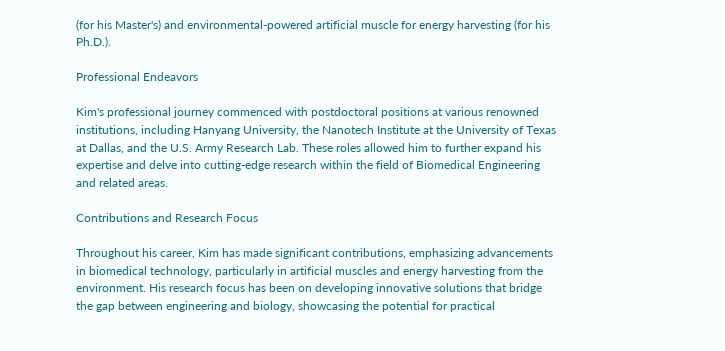(for his Master's) and environmental-powered artificial muscle for energy harvesting (for his Ph.D.).

Professional Endeavors

Kim's professional journey commenced with postdoctoral positions at various renowned institutions, including Hanyang University, the Nanotech Institute at the University of Texas at Dallas, and the U.S. Army Research Lab. These roles allowed him to further expand his expertise and delve into cutting-edge research within the field of Biomedical Engineering and related areas.

Contributions and Research Focus

Throughout his career, Kim has made significant contributions, emphasizing advancements in biomedical technology, particularly in artificial muscles and energy harvesting from the environment. His research focus has been on developing innovative solutions that bridge the gap between engineering and biology, showcasing the potential for practical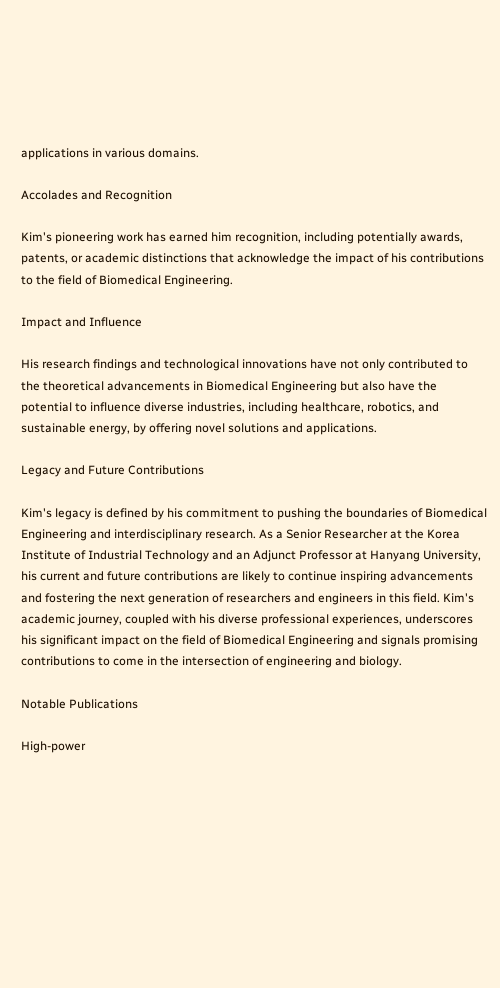applications in various domains.

Accolades and Recognition

Kim's pioneering work has earned him recognition, including potentially awards, patents, or academic distinctions that acknowledge the impact of his contributions to the field of Biomedical Engineering.

Impact and Influence

His research findings and technological innovations have not only contributed to the theoretical advancements in Biomedical Engineering but also have the potential to influence diverse industries, including healthcare, robotics, and sustainable energy, by offering novel solutions and applications.

Legacy and Future Contributions

Kim's legacy is defined by his commitment to pushing the boundaries of Biomedical Engineering and interdisciplinary research. As a Senior Researcher at the Korea Institute of Industrial Technology and an Adjunct Professor at Hanyang University, his current and future contributions are likely to continue inspiring advancements and fostering the next generation of researchers and engineers in this field. Kim's academic journey, coupled with his diverse professional experiences, underscores his significant impact on the field of Biomedical Engineering and signals promising contributions to come in the intersection of engineering and biology.

Notable Publications

High-power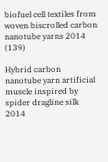biofuel cell textiles from woven biscrolled carbon nanotube yarns 2014 (139)

Hybrid carbon nanotube yarn artificial muscle inspired by spider dragline silk 2014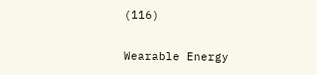(116)

Wearable Energy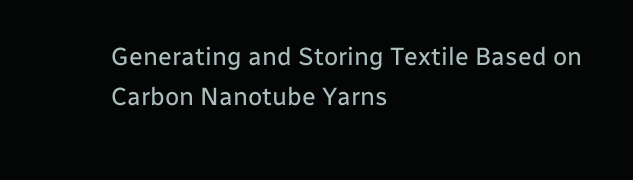Generating and Storing Textile Based on Carbon Nanotube Yarns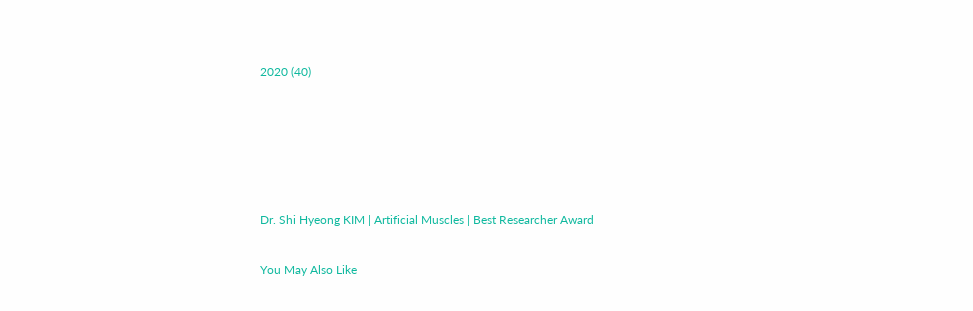2020 (40)





Dr. Shi Hyeong KIM | Artificial Muscles | Best Researcher Award

You May Also Like